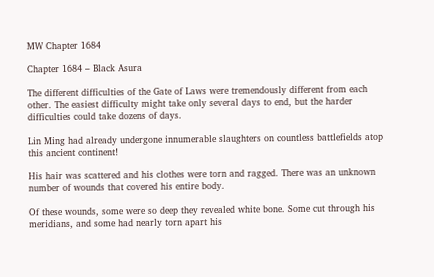MW Chapter 1684

Chapter 1684 – Black Asura

The different difficulties of the Gate of Laws were tremendously different from each other. The easiest difficulty might take only several days to end, but the harder difficulties could take dozens of days.

Lin Ming had already undergone innumerable slaughters on countless battlefields atop this ancient continent!

His hair was scattered and his clothes were torn and ragged. There was an unknown number of wounds that covered his entire body.

Of these wounds, some were so deep they revealed white bone. Some cut through his meridians, and some had nearly torn apart his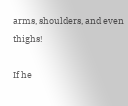arms, shoulders, and even thighs!

If he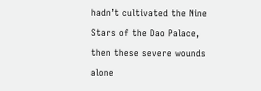hadn’t cultivated the Nine Stars of the Dao Palace, then these severe wounds alone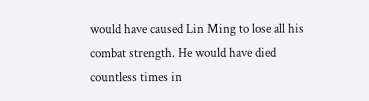would have caused Lin Ming to lose all his combat strength. He would have died countless times in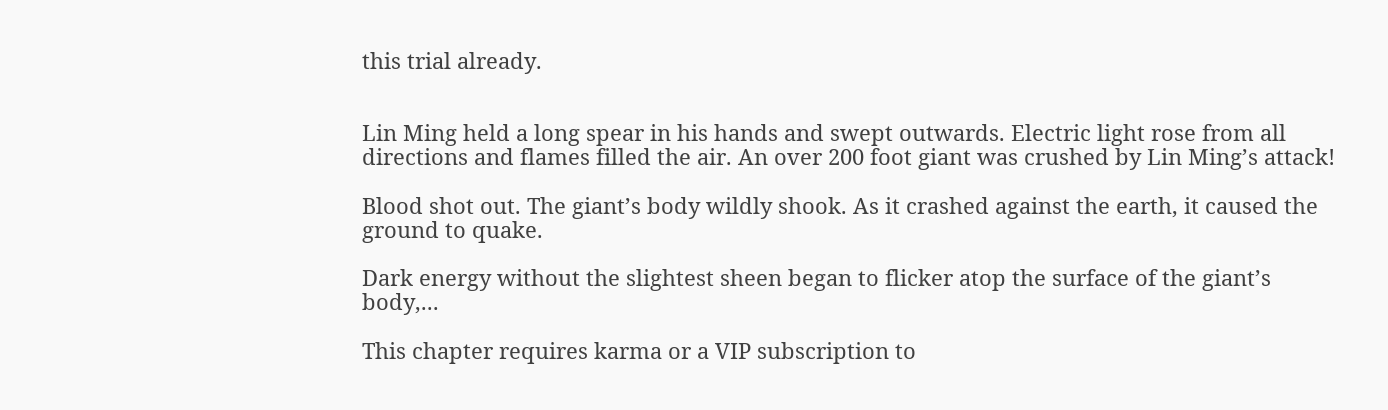this trial already.


Lin Ming held a long spear in his hands and swept outwards. Electric light rose from all directions and flames filled the air. An over 200 foot giant was crushed by Lin Ming’s attack!

Blood shot out. The giant’s body wildly shook. As it crashed against the earth, it caused the ground to quake.

Dark energy without the slightest sheen began to flicker atop the surface of the giant’s body,...

This chapter requires karma or a VIP subscription to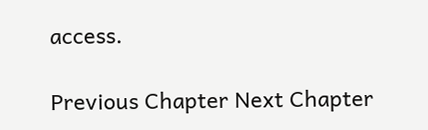access.

Previous Chapter Next Chapter